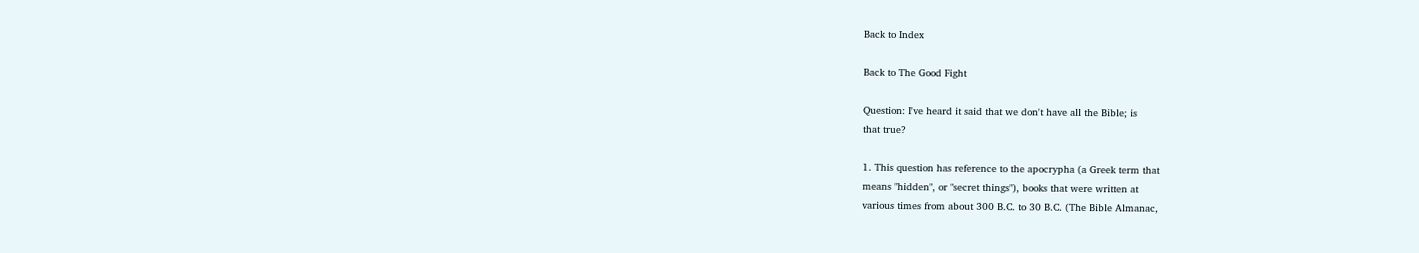Back to Index

Back to The Good Fight

Question: I've heard it said that we don't have all the Bible; is
that true?

1. This question has reference to the apocrypha (a Greek term that
means "hidden", or "secret things"), books that were written at
various times from about 300 B.C. to 30 B.C. (The Bible Almanac,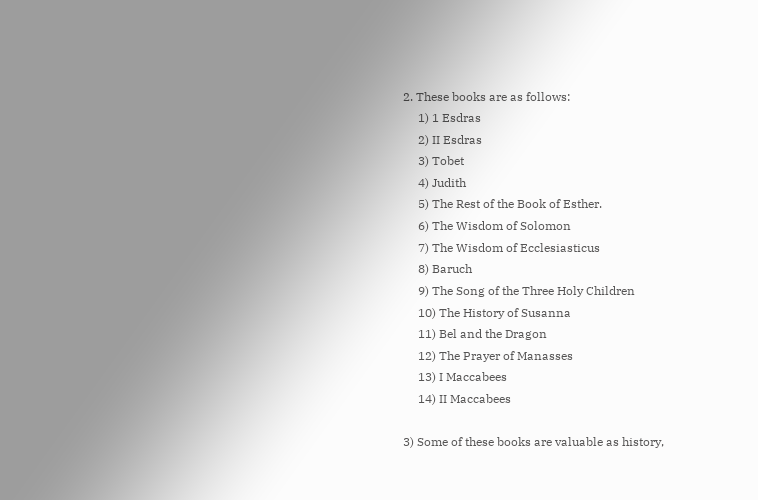2. These books are as follows:
     1) 1 Esdras
     2) II Esdras
     3) Tobet
     4) Judith
     5) The Rest of the Book of Esther.
     6) The Wisdom of Solomon
     7) The Wisdom of Ecclesiasticus
     8) Baruch
     9) The Song of the Three Holy Children
     10) The History of Susanna
     11) Bel and the Dragon
     12) The Prayer of Manasses
     13) I Maccabees
     14) II Maccabees

3) Some of these books are valuable as history,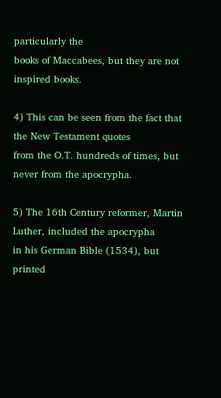particularly the
books of Maccabees, but they are not inspired books.

4) This can be seen from the fact that the New Testament quotes
from the O.T. hundreds of times, but never from the apocrypha.

5) The 16th Century reformer, Martin Luther, included the apocrypha
in his German Bible (1534), but printed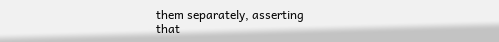them separately, asserting
that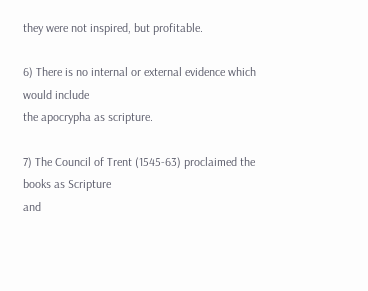they were not inspired, but profitable.

6) There is no internal or external evidence which would include
the apocrypha as scripture.

7) The Council of Trent (1545-63) proclaimed the books as Scripture
and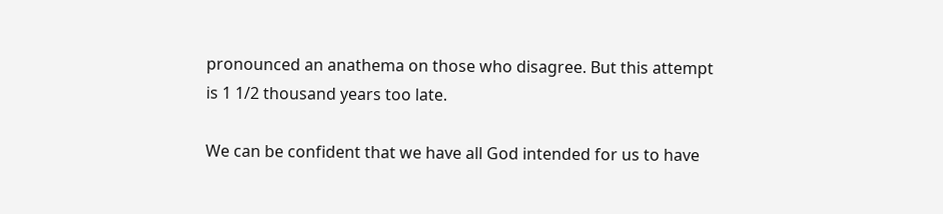pronounced an anathema on those who disagree. But this attempt
is 1 1/2 thousand years too late.

We can be confident that we have all God intended for us to have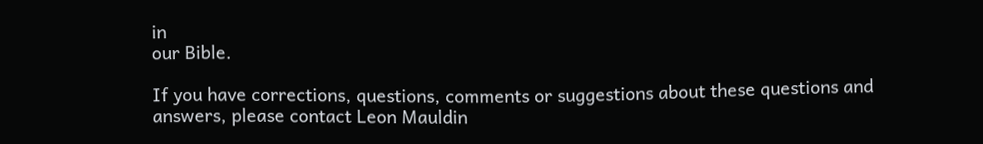in
our Bible.

If you have corrections, questions, comments or suggestions about these questions and answers, please contact Leon Mauldin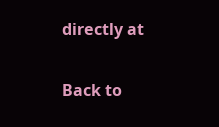directly at

Back to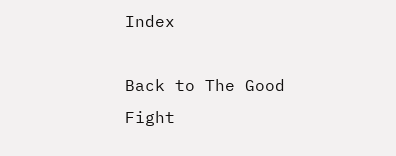Index

Back to The Good Fight